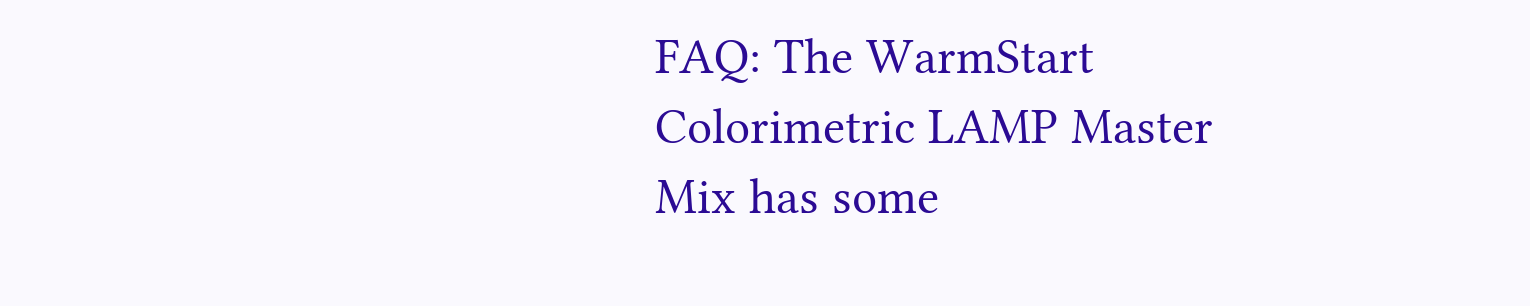FAQ: The WarmStart Colorimetric LAMP Master Mix has some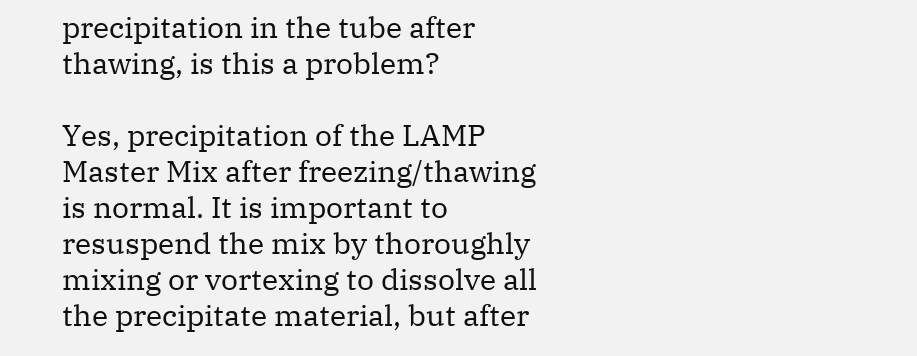precipitation in the tube after thawing, is this a problem?

Yes, precipitation of the LAMP Master Mix after freezing/thawing is normal. It is important to resuspend the mix by thoroughly mixing or vortexing to dissolve all the precipitate material, but after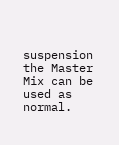suspension the Master Mix can be used as normal.